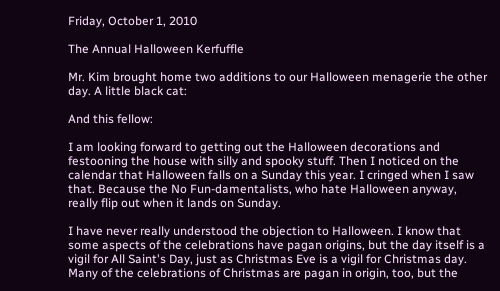Friday, October 1, 2010

The Annual Halloween Kerfuffle

Mr. Kim brought home two additions to our Halloween menagerie the other day. A little black cat:

And this fellow:

I am looking forward to getting out the Halloween decorations and festooning the house with silly and spooky stuff. Then I noticed on the calendar that Halloween falls on a Sunday this year. I cringed when I saw that. Because the No Fun-damentalists, who hate Halloween anyway, really flip out when it lands on Sunday.

I have never really understood the objection to Halloween. I know that some aspects of the celebrations have pagan origins, but the day itself is a vigil for All Saint's Day, just as Christmas Eve is a vigil for Christmas day. Many of the celebrations of Christmas are pagan in origin, too, but the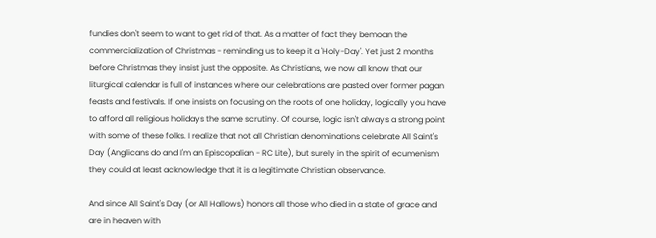fundies don't seem to want to get rid of that. As a matter of fact they bemoan the commercialization of Christmas - reminding us to keep it a 'Holy-Day'. Yet just 2 months before Christmas they insist just the opposite. As Christians, we now all know that our liturgical calendar is full of instances where our celebrations are pasted over former pagan feasts and festivals. If one insists on focusing on the roots of one holiday, logically you have to afford all religious holidays the same scrutiny. Of course, logic isn't always a strong point with some of these folks. I realize that not all Christian denominations celebrate All Saint's Day (Anglicans do and I'm an Episcopalian - RC Lite), but surely in the spirit of ecumenism they could at least acknowledge that it is a legitimate Christian observance.

And since All Saint's Day (or All Hallows) honors all those who died in a state of grace and are in heaven with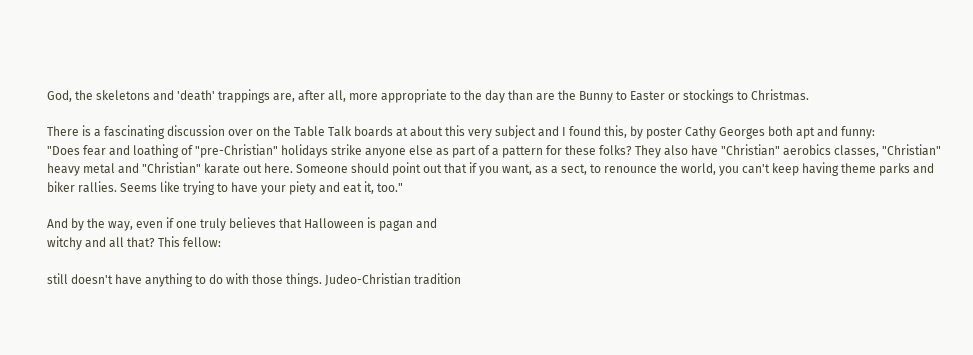God, the skeletons and 'death' trappings are, after all, more appropriate to the day than are the Bunny to Easter or stockings to Christmas.

There is a fascinating discussion over on the Table Talk boards at about this very subject and I found this, by poster Cathy Georges both apt and funny:
"Does fear and loathing of "pre-Christian" holidays strike anyone else as part of a pattern for these folks? They also have "Christian" aerobics classes, "Christian" heavy metal and "Christian" karate out here. Someone should point out that if you want, as a sect, to renounce the world, you can't keep having theme parks and biker rallies. Seems like trying to have your piety and eat it, too."

And by the way, even if one truly believes that Halloween is pagan and
witchy and all that? This fellow:

still doesn't have anything to do with those things. Judeo-Christian tradition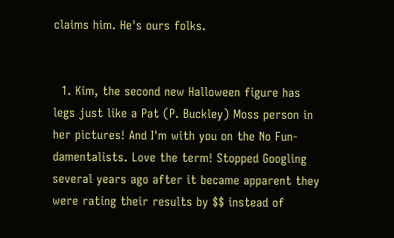claims him. He's ours folks.


  1. Kim, the second new Halloween figure has legs just like a Pat (P. Buckley) Moss person in her pictures! And I'm with you on the No Fun-damentalists. Love the term! Stopped Googling several years ago after it became apparent they were rating their results by $$ instead of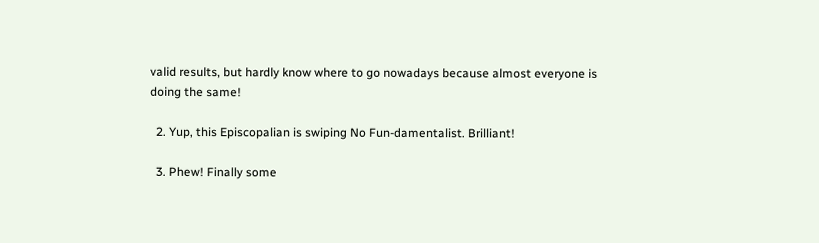valid results, but hardly know where to go nowadays because almost everyone is doing the same!

  2. Yup, this Episcopalian is swiping No Fun-damentalist. Brilliant!

  3. Phew! Finally some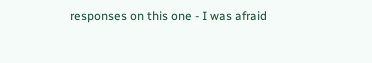responses on this one - I was afraid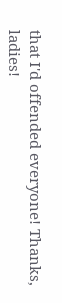that I'd offended everyone! Thanks, ladies!